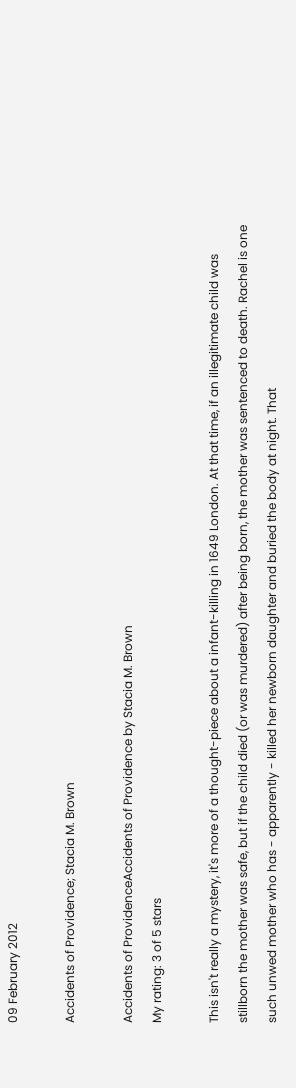09 February 2012

Accidents of Providence; Stacia M. Brown

Accidents of ProvidenceAccidents of Providence by Stacia M. Brown
My rating: 3 of 5 stars

This isn't really a mystery, it's more of a thought-piece about a infant-killing in 1649 London. At that time, if an illegitimate child was stillborn the mother was safe, but if the child died (or was murdered) after being born, the mother was sentenced to death. Rachel is one such unwed mother who has - apparently - killed her newborn daughter and buried the body at night. That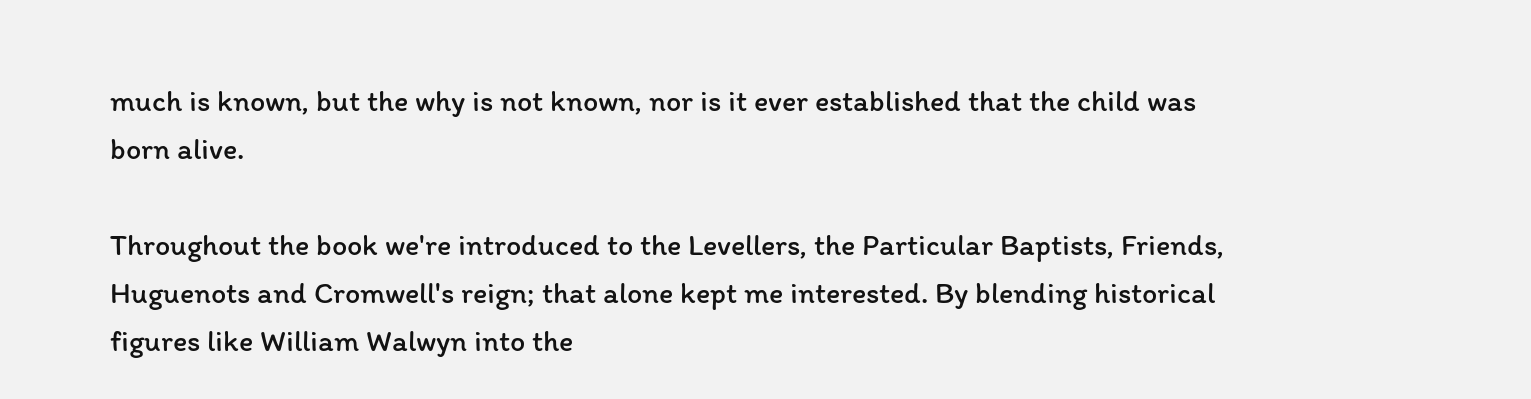much is known, but the why is not known, nor is it ever established that the child was born alive.

Throughout the book we're introduced to the Levellers, the Particular Baptists, Friends, Huguenots and Cromwell's reign; that alone kept me interested. By blending historical figures like William Walwyn into the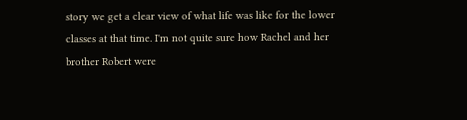story we get a clear view of what life was like for the lower classes at that time. I'm not quite sure how Rachel and her brother Robert were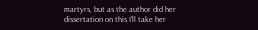martyrs, but as the author did her dissertation on this I'll take her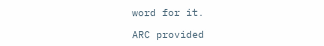word for it.

ARC provided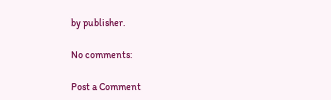by publisher.

No comments:

Post a Comment